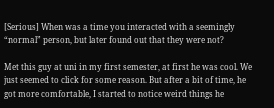[Serious] When was a time you interacted with a seemingly “normal” person, but later found out that they were not?

Met this guy at uni in my first semester, at first he was cool. We just seemed to click for some reason. But after a bit of time, he got more comfortable, I started to notice weird things he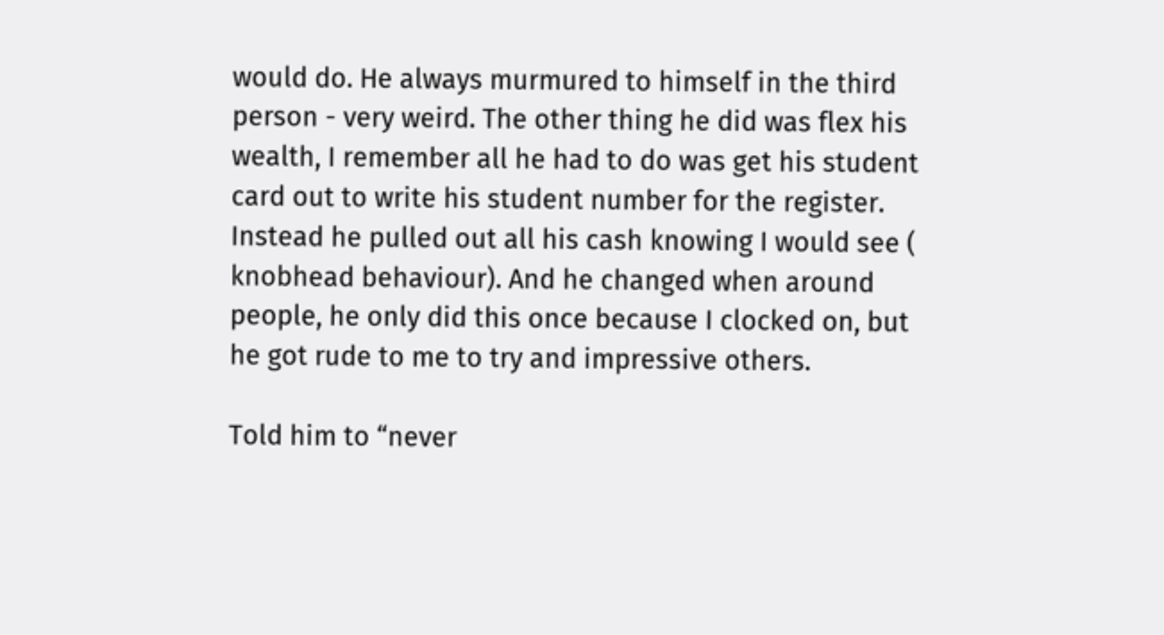would do. He always murmured to himself in the third person - very weird. The other thing he did was flex his wealth, I remember all he had to do was get his student card out to write his student number for the register. Instead he pulled out all his cash knowing I would see ( knobhead behaviour). And he changed when around people, he only did this once because I clocked on, but he got rude to me to try and impressive others.

Told him to “never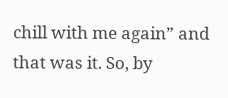chill with me again” and that was it. So, by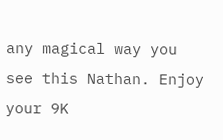any magical way you see this Nathan. Enjoy your 9K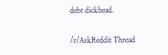debt dickhead.

/r/AskReddit Thread